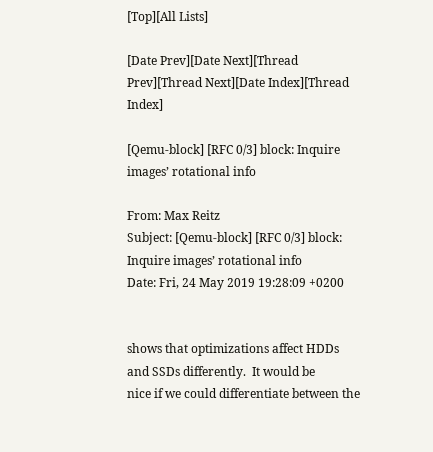[Top][All Lists]

[Date Prev][Date Next][Thread Prev][Thread Next][Date Index][Thread Index]

[Qemu-block] [RFC 0/3] block: Inquire images’ rotational info

From: Max Reitz
Subject: [Qemu-block] [RFC 0/3] block: Inquire images’ rotational info
Date: Fri, 24 May 2019 19:28:09 +0200


shows that optimizations affect HDDs and SSDs differently.  It would be
nice if we could differentiate between the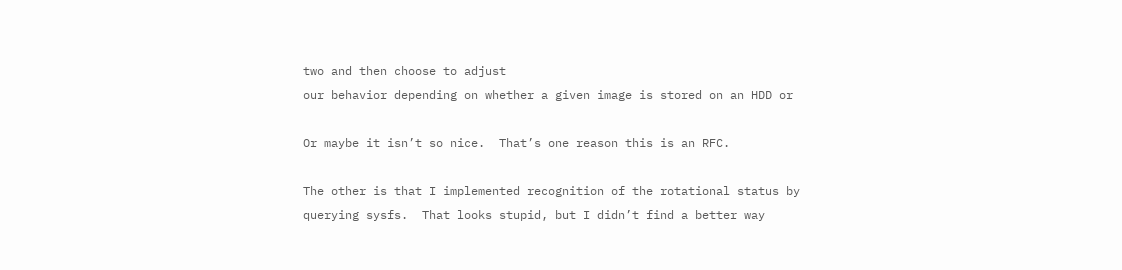two and then choose to adjust
our behavior depending on whether a given image is stored on an HDD or

Or maybe it isn’t so nice.  That’s one reason this is an RFC.

The other is that I implemented recognition of the rotational status by
querying sysfs.  That looks stupid, but I didn’t find a better way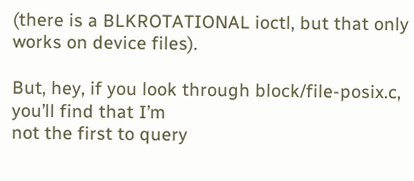(there is a BLKROTATIONAL ioctl, but that only works on device files).

But, hey, if you look through block/file-posix.c, you’ll find that I’m
not the first to query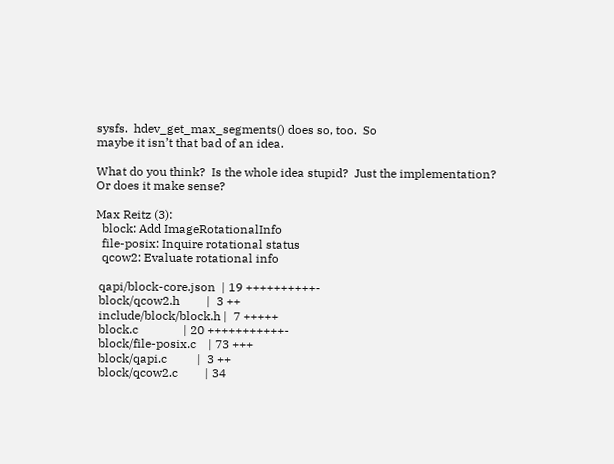sysfs.  hdev_get_max_segments() does so, too.  So
maybe it isn’t that bad of an idea.

What do you think?  Is the whole idea stupid?  Just the implementation?
Or does it make sense?

Max Reitz (3):
  block: Add ImageRotationalInfo
  file-posix: Inquire rotational status
  qcow2: Evaluate rotational info

 qapi/block-core.json  | 19 ++++++++++-
 block/qcow2.h         |  3 ++
 include/block/block.h |  7 +++++
 block.c               | 20 +++++++++++-
 block/file-posix.c    | 73 +++
 block/qapi.c          |  3 ++
 block/qcow2.c         | 34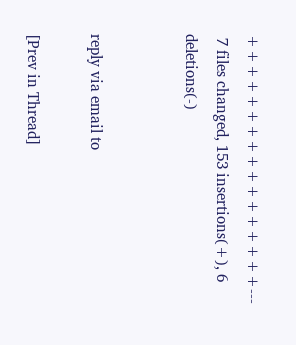+++++++++++++++++---
 7 files changed, 153 insertions(+), 6 deletions(-)


reply via email to

[Prev in Thread]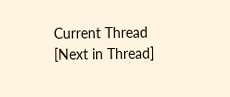Current Thread [Next in Thread]